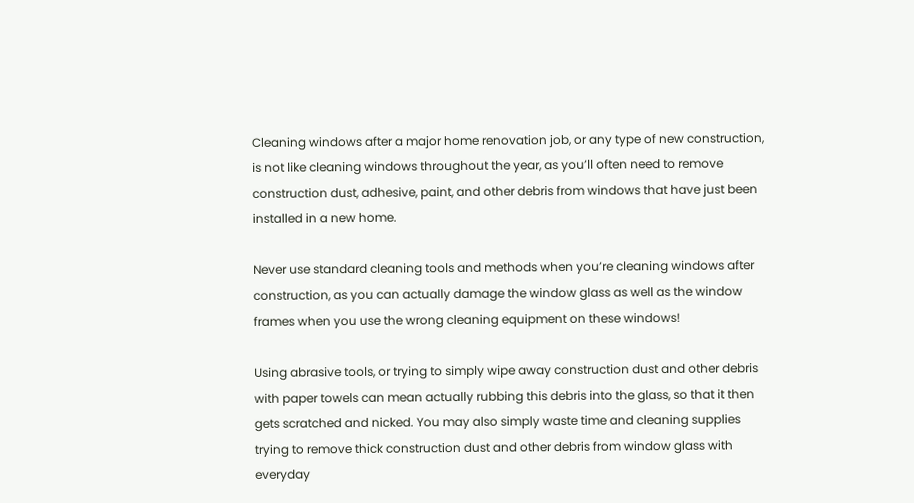Cleaning windows after a major home renovation job, or any type of new construction, is not like cleaning windows throughout the year, as you’ll often need to remove construction dust, adhesive, paint, and other debris from windows that have just been installed in a new home.

Never use standard cleaning tools and methods when you’re cleaning windows after construction, as you can actually damage the window glass as well as the window frames when you use the wrong cleaning equipment on these windows!

Using abrasive tools, or trying to simply wipe away construction dust and other debris with paper towels can mean actually rubbing this debris into the glass, so that it then gets scratched and nicked. You may also simply waste time and cleaning supplies trying to remove thick construction dust and other debris from window glass with everyday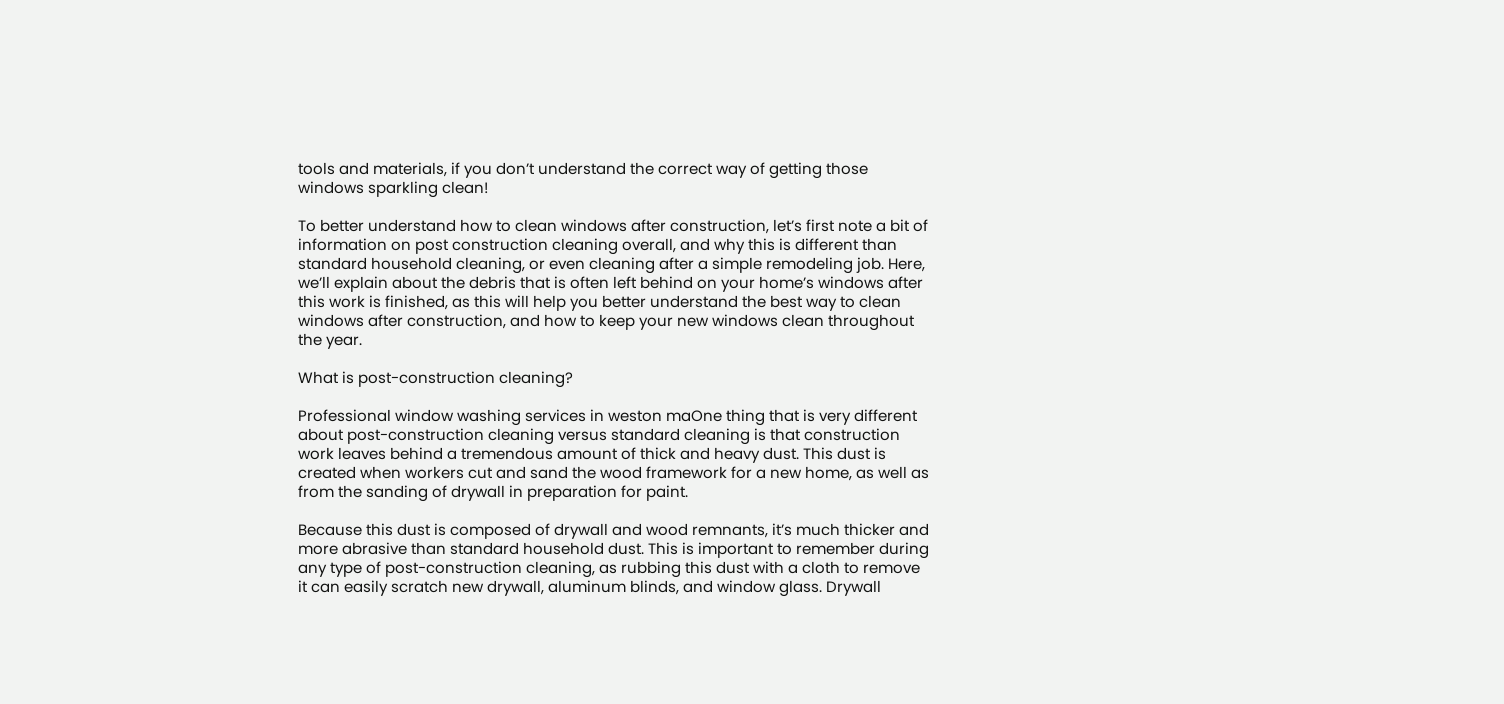tools and materials, if you don’t understand the correct way of getting those windows sparkling clean!

To better understand how to clean windows after construction, let’s first note a bit of information on post construction cleaning overall, and why this is different than standard household cleaning, or even cleaning after a simple remodeling job. Here, we’ll explain about the debris that is often left behind on your home’s windows after this work is finished, as this will help you better understand the best way to clean windows after construction, and how to keep your new windows clean throughout the year.

What is post-construction cleaning?

Professional window washing services in weston maOne thing that is very different about post-construction cleaning versus standard cleaning is that construction work leaves behind a tremendous amount of thick and heavy dust. This dust is created when workers cut and sand the wood framework for a new home, as well as from the sanding of drywall in preparation for paint.

Because this dust is composed of drywall and wood remnants, it’s much thicker and more abrasive than standard household dust. This is important to remember during any type of post-construction cleaning, as rubbing this dust with a cloth to remove it can easily scratch new drywall, aluminum blinds, and window glass. Drywall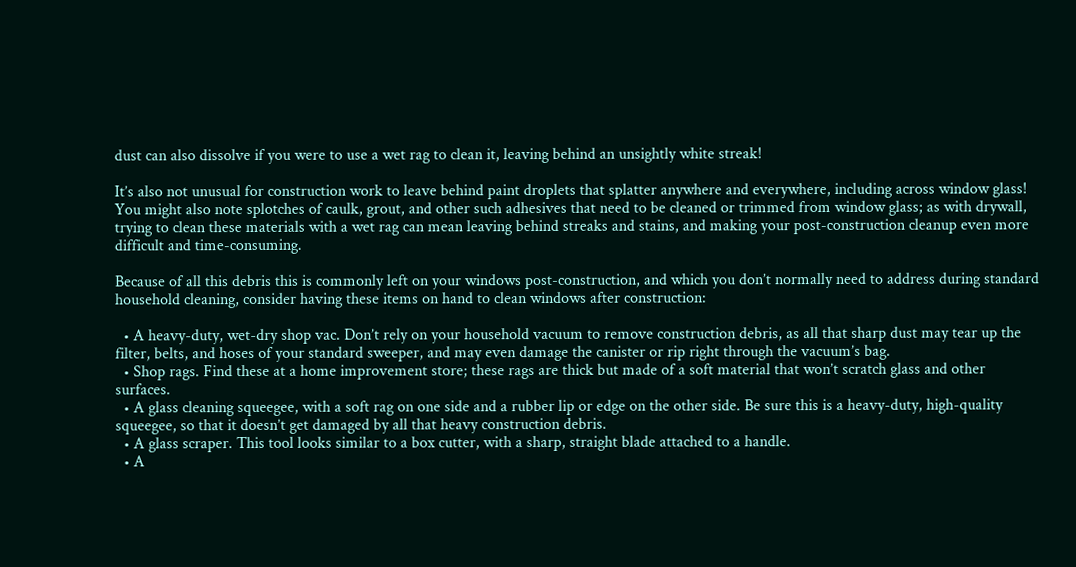dust can also dissolve if you were to use a wet rag to clean it, leaving behind an unsightly white streak!

It’s also not unusual for construction work to leave behind paint droplets that splatter anywhere and everywhere, including across window glass! You might also note splotches of caulk, grout, and other such adhesives that need to be cleaned or trimmed from window glass; as with drywall, trying to clean these materials with a wet rag can mean leaving behind streaks and stains, and making your post-construction cleanup even more difficult and time-consuming.

Because of all this debris this is commonly left on your windows post-construction, and which you don’t normally need to address during standard household cleaning, consider having these items on hand to clean windows after construction:

  • A heavy-duty, wet-dry shop vac. Don’t rely on your household vacuum to remove construction debris, as all that sharp dust may tear up the filter, belts, and hoses of your standard sweeper, and may even damage the canister or rip right through the vacuum’s bag.
  • Shop rags. Find these at a home improvement store; these rags are thick but made of a soft material that won’t scratch glass and other surfaces.
  • A glass cleaning squeegee, with a soft rag on one side and a rubber lip or edge on the other side. Be sure this is a heavy-duty, high-quality squeegee, so that it doesn’t get damaged by all that heavy construction debris.
  • A glass scraper. This tool looks similar to a box cutter, with a sharp, straight blade attached to a handle.
  • A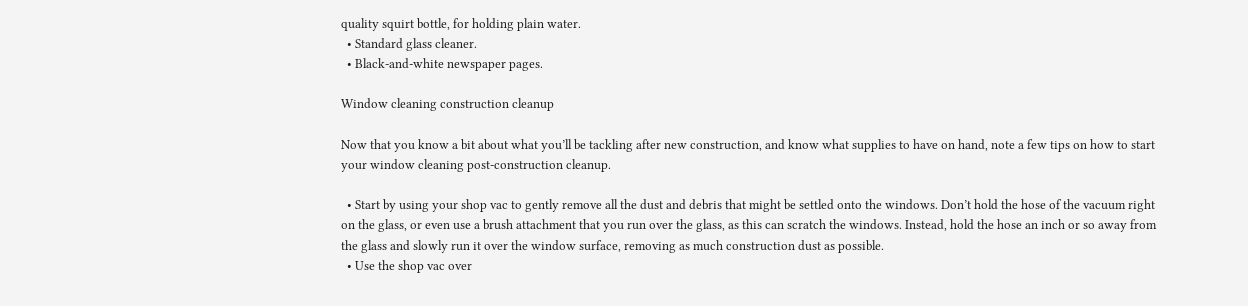quality squirt bottle, for holding plain water.
  • Standard glass cleaner.
  • Black-and-white newspaper pages.

Window cleaning construction cleanup

Now that you know a bit about what you’ll be tackling after new construction, and know what supplies to have on hand, note a few tips on how to start your window cleaning post-construction cleanup.

  • Start by using your shop vac to gently remove all the dust and debris that might be settled onto the windows. Don’t hold the hose of the vacuum right on the glass, or even use a brush attachment that you run over the glass, as this can scratch the windows. Instead, hold the hose an inch or so away from the glass and slowly run it over the window surface, removing as much construction dust as possible.
  • Use the shop vac over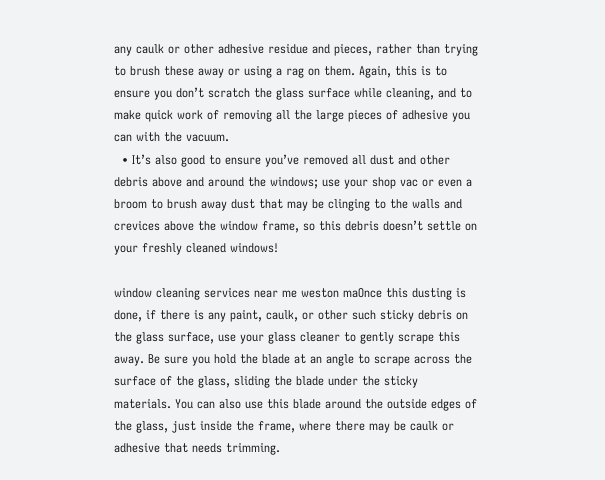any caulk or other adhesive residue and pieces, rather than trying to brush these away or using a rag on them. Again, this is to ensure you don’t scratch the glass surface while cleaning, and to make quick work of removing all the large pieces of adhesive you can with the vacuum.
  • It’s also good to ensure you’ve removed all dust and other debris above and around the windows; use your shop vac or even a broom to brush away dust that may be clinging to the walls and crevices above the window frame, so this debris doesn’t settle on your freshly cleaned windows!

window cleaning services near me weston maOnce this dusting is done, if there is any paint, caulk, or other such sticky debris on the glass surface, use your glass cleaner to gently scrape this away. Be sure you hold the blade at an angle to scrape across the surface of the glass, sliding the blade under the sticky materials. You can also use this blade around the outside edges of the glass, just inside the frame, where there may be caulk or adhesive that needs trimming.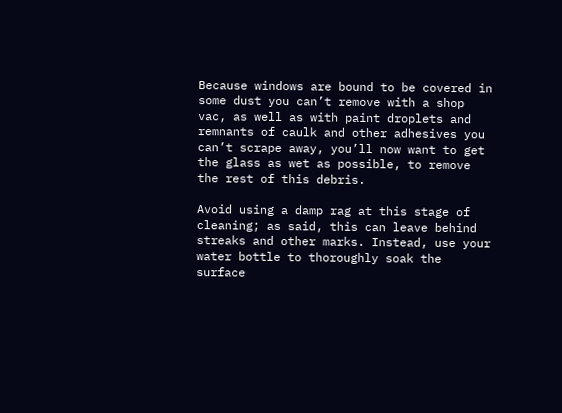Because windows are bound to be covered in some dust you can’t remove with a shop vac, as well as with paint droplets and remnants of caulk and other adhesives you can’t scrape away, you’ll now want to get the glass as wet as possible, to remove the rest of this debris.

Avoid using a damp rag at this stage of cleaning; as said, this can leave behind streaks and other marks. Instead, use your water bottle to thoroughly soak the surface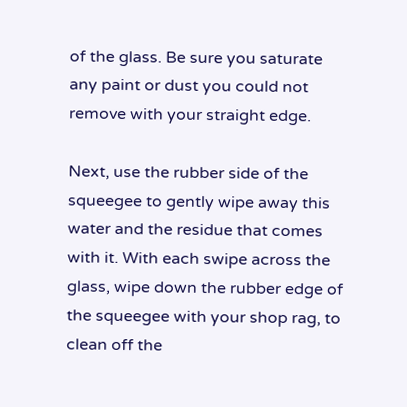of the glass. Be sure you saturate any paint or dust you could not remove with your straight edge.

Next, use the rubber side of the squeegee to gently wipe away this water and the residue that comes with it. With each swipe across the glass, wipe down the rubber edge of the squeegee with your shop rag, to clean off the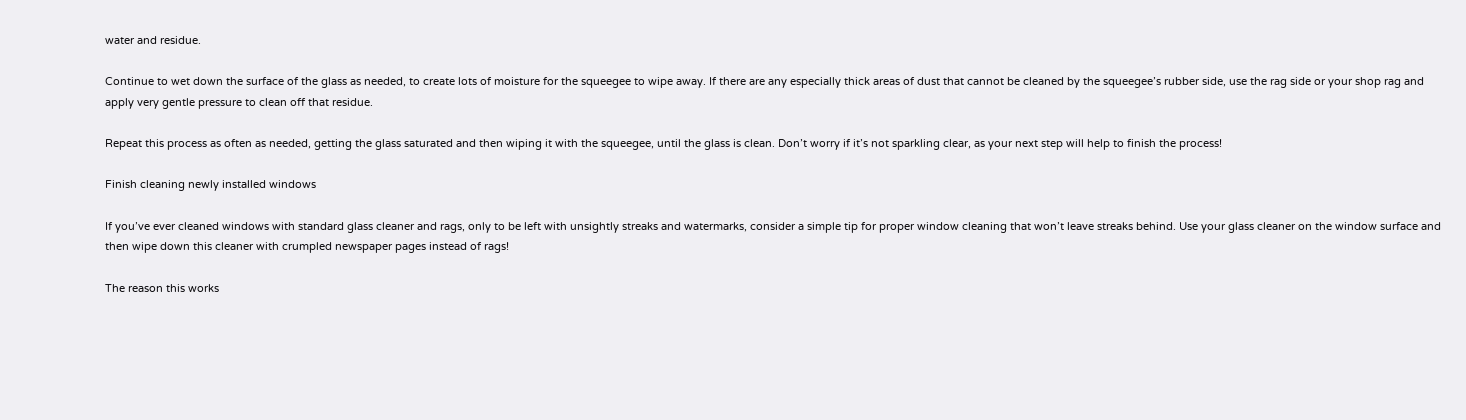water and residue.

Continue to wet down the surface of the glass as needed, to create lots of moisture for the squeegee to wipe away. If there are any especially thick areas of dust that cannot be cleaned by the squeegee’s rubber side, use the rag side or your shop rag and apply very gentle pressure to clean off that residue.

Repeat this process as often as needed, getting the glass saturated and then wiping it with the squeegee, until the glass is clean. Don’t worry if it’s not sparkling clear, as your next step will help to finish the process!

Finish cleaning newly installed windows

If you’ve ever cleaned windows with standard glass cleaner and rags, only to be left with unsightly streaks and watermarks, consider a simple tip for proper window cleaning that won’t leave streaks behind. Use your glass cleaner on the window surface and then wipe down this cleaner with crumpled newspaper pages instead of rags!

The reason this works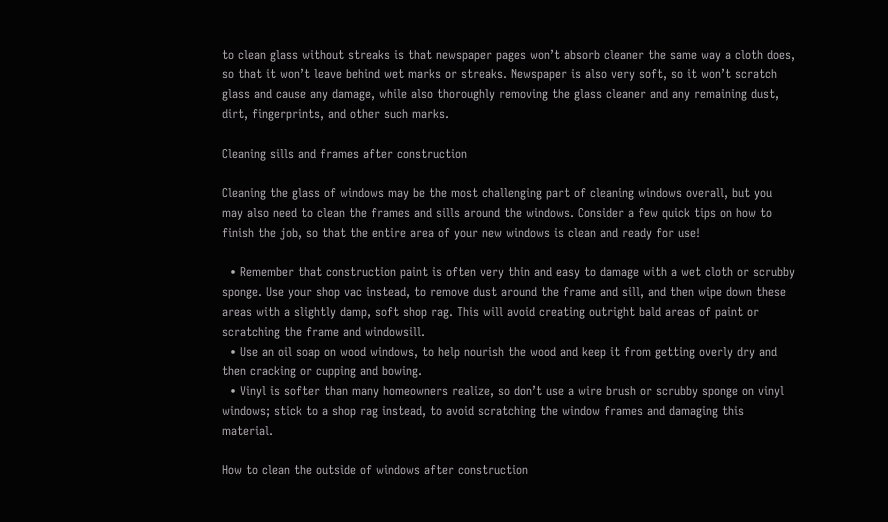to clean glass without streaks is that newspaper pages won’t absorb cleaner the same way a cloth does, so that it won’t leave behind wet marks or streaks. Newspaper is also very soft, so it won’t scratch glass and cause any damage, while also thoroughly removing the glass cleaner and any remaining dust, dirt, fingerprints, and other such marks.

Cleaning sills and frames after construction

Cleaning the glass of windows may be the most challenging part of cleaning windows overall, but you may also need to clean the frames and sills around the windows. Consider a few quick tips on how to finish the job, so that the entire area of your new windows is clean and ready for use!

  • Remember that construction paint is often very thin and easy to damage with a wet cloth or scrubby sponge. Use your shop vac instead, to remove dust around the frame and sill, and then wipe down these areas with a slightly damp, soft shop rag. This will avoid creating outright bald areas of paint or scratching the frame and windowsill.
  • Use an oil soap on wood windows, to help nourish the wood and keep it from getting overly dry and then cracking or cupping and bowing.
  • Vinyl is softer than many homeowners realize, so don’t use a wire brush or scrubby sponge on vinyl windows; stick to a shop rag instead, to avoid scratching the window frames and damaging this material.

How to clean the outside of windows after construction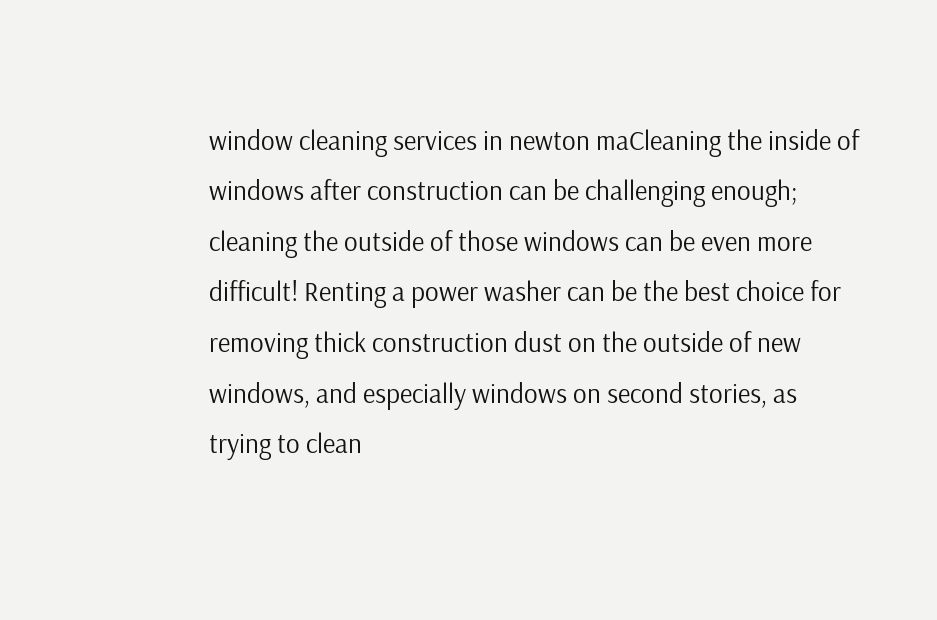window cleaning services in newton maCleaning the inside of windows after construction can be challenging enough; cleaning the outside of those windows can be even more difficult! Renting a power washer can be the best choice for removing thick construction dust on the outside of new windows, and especially windows on second stories, as trying to clean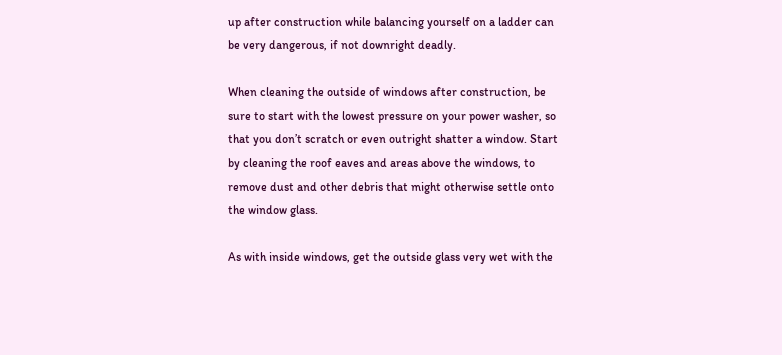up after construction while balancing yourself on a ladder can be very dangerous, if not downright deadly.

When cleaning the outside of windows after construction, be sure to start with the lowest pressure on your power washer, so that you don’t scratch or even outright shatter a window. Start by cleaning the roof eaves and areas above the windows, to remove dust and other debris that might otherwise settle onto the window glass.

As with inside windows, get the outside glass very wet with the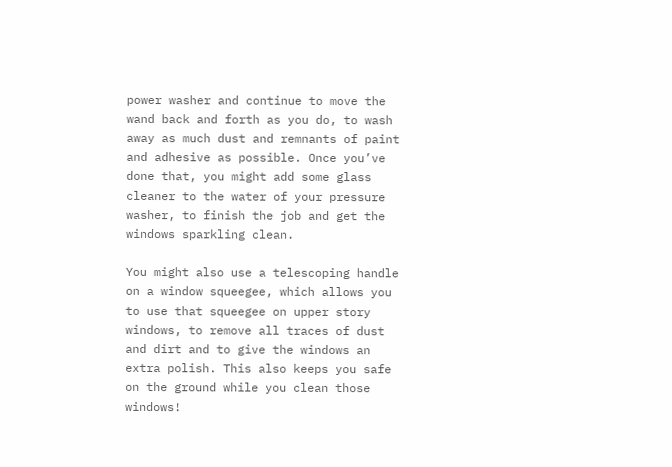power washer and continue to move the wand back and forth as you do, to wash away as much dust and remnants of paint and adhesive as possible. Once you’ve done that, you might add some glass cleaner to the water of your pressure washer, to finish the job and get the windows sparkling clean.

You might also use a telescoping handle on a window squeegee, which allows you to use that squeegee on upper story windows, to remove all traces of dust and dirt and to give the windows an extra polish. This also keeps you safe on the ground while you clean those windows!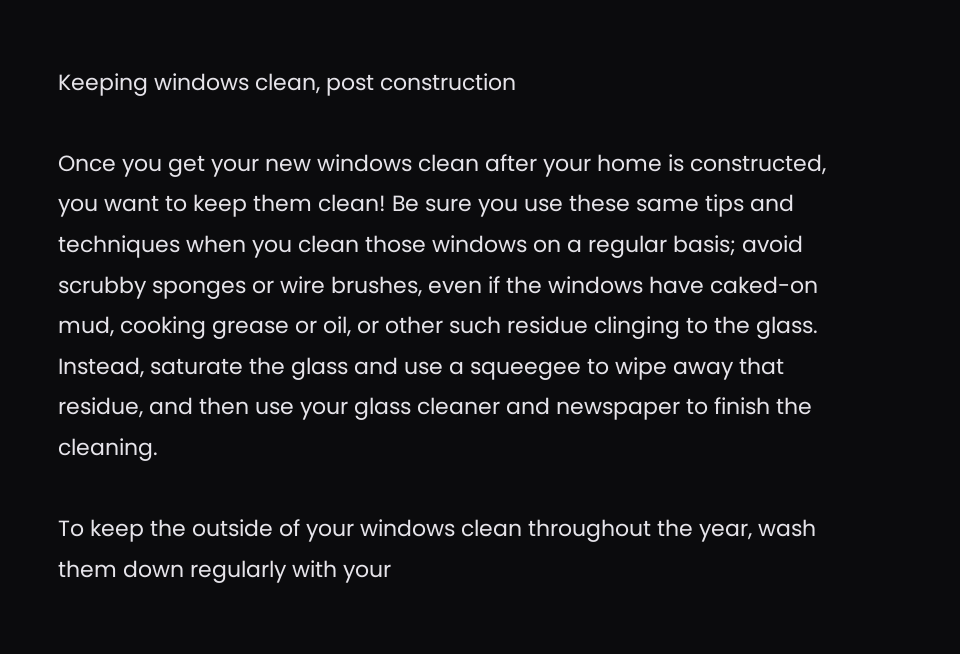Keeping windows clean, post construction

Once you get your new windows clean after your home is constructed, you want to keep them clean! Be sure you use these same tips and techniques when you clean those windows on a regular basis; avoid scrubby sponges or wire brushes, even if the windows have caked-on mud, cooking grease or oil, or other such residue clinging to the glass. Instead, saturate the glass and use a squeegee to wipe away that residue, and then use your glass cleaner and newspaper to finish the cleaning.

To keep the outside of your windows clean throughout the year, wash them down regularly with your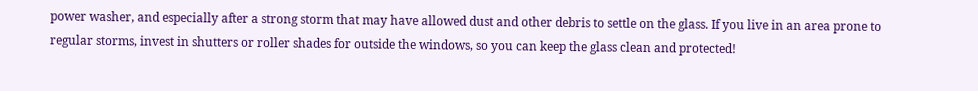power washer, and especially after a strong storm that may have allowed dust and other debris to settle on the glass. If you live in an area prone to regular storms, invest in shutters or roller shades for outside the windows, so you can keep the glass clean and protected!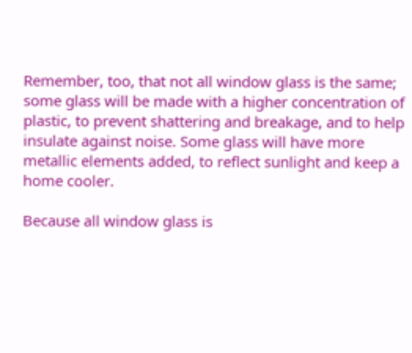Remember, too, that not all window glass is the same; some glass will be made with a higher concentration of plastic, to prevent shattering and breakage, and to help insulate against noise. Some glass will have more metallic elements added, to reflect sunlight and keep a home cooler.

Because all window glass is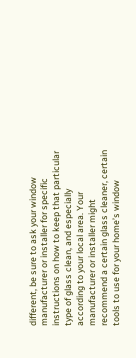different, be sure to ask your window manufacturer or installer for specific instructions on how to keep that particular type of glass clean, and especially according to your local area. Your manufacturer or installer might recommend a certain glass cleaner, certain tools to use for your home’s window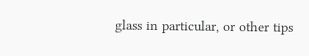glass in particular, or other tips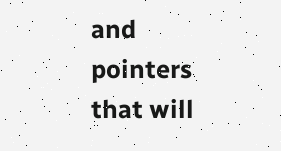and pointers that will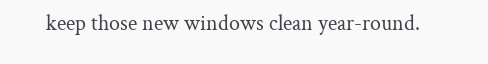keep those new windows clean year-round.